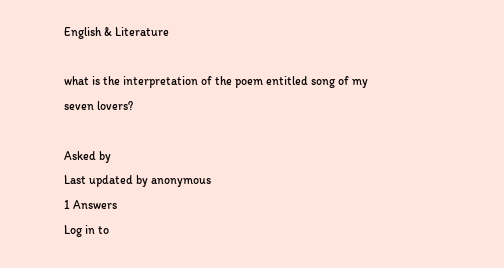English & Literature

what is the interpretation of the poem entitled song of my seven lovers?

Asked by
Last updated by anonymous
1 Answers
Log in to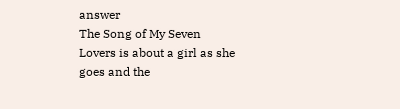answer
The Song of My Seven Lovers is about a girl as she goes and the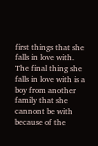first things that she falls in love with. The final thing she falls in love with is a boy from another family that she cannont be with because of the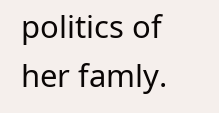politics of her famly.